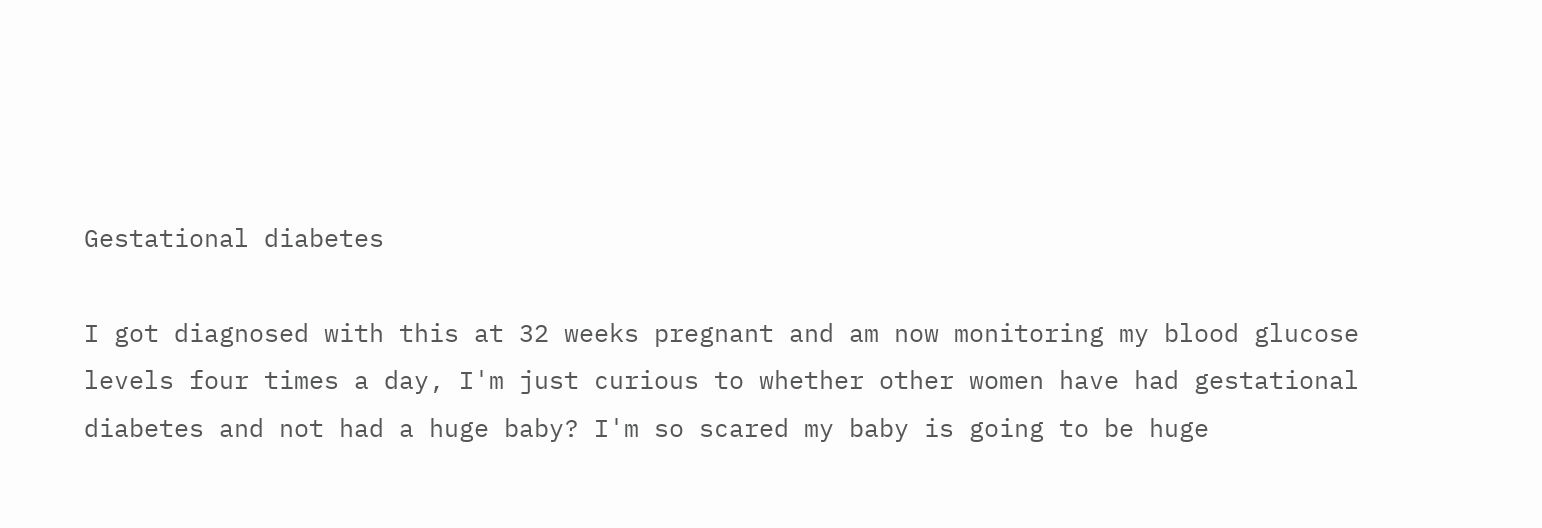Gestational diabetes

I got diagnosed with this at 32 weeks pregnant and am now monitoring my blood glucose levels four times a day, I'm just curious to whether other women have had gestational diabetes and not had a huge baby? I'm so scared my baby is going to be huge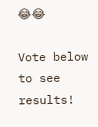😂😂

Vote below to see results!